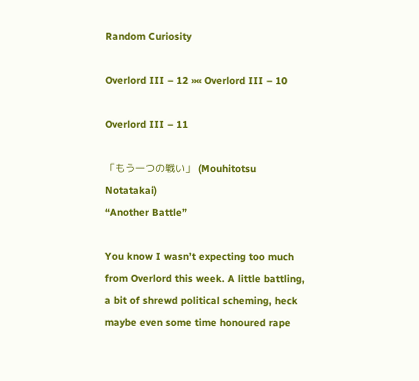Random Curiosity

Overlord III – 12 »« Overlord III – 10

Overlord III – 11

「もう一つの戦い」 (Mouhitotsu Notatakai)
“Another Battle”

You know I wasn’t expecting too much from Overlord this week. A little battling, a bit of shrewd political scheming, heck maybe even some time honoured rape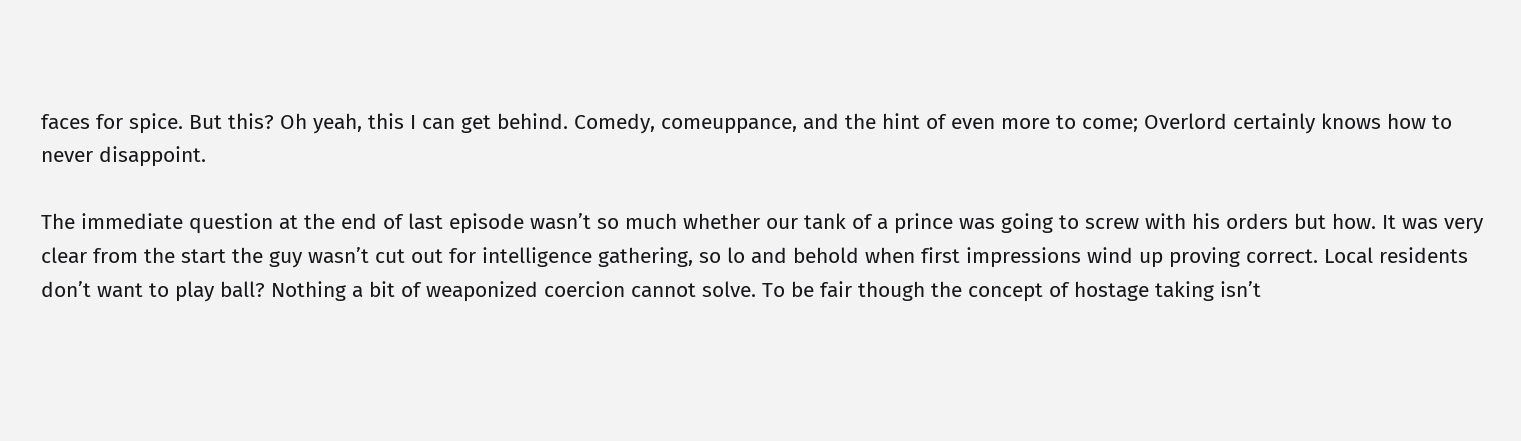faces for spice. But this? Oh yeah, this I can get behind. Comedy, comeuppance, and the hint of even more to come; Overlord certainly knows how to never disappoint.

The immediate question at the end of last episode wasn’t so much whether our tank of a prince was going to screw with his orders but how. It was very clear from the start the guy wasn’t cut out for intelligence gathering, so lo and behold when first impressions wind up proving correct. Local residents don’t want to play ball? Nothing a bit of weaponized coercion cannot solve. To be fair though the concept of hostage taking isn’t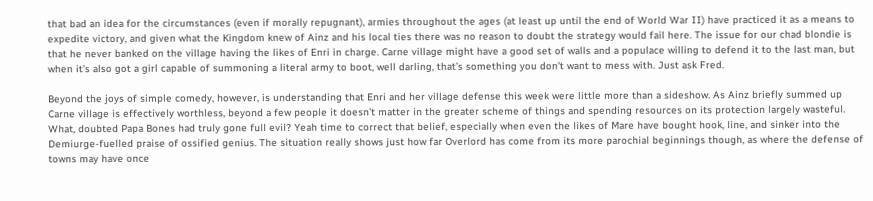that bad an idea for the circumstances (even if morally repugnant), armies throughout the ages (at least up until the end of World War II) have practiced it as a means to expedite victory, and given what the Kingdom knew of Ainz and his local ties there was no reason to doubt the strategy would fail here. The issue for our chad blondie is that he never banked on the village having the likes of Enri in charge. Carne village might have a good set of walls and a populace willing to defend it to the last man, but when it’s also got a girl capable of summoning a literal army to boot, well darling, that’s something you don’t want to mess with. Just ask Fred.

Beyond the joys of simple comedy, however, is understanding that Enri and her village defense this week were little more than a sideshow. As Ainz briefly summed up Carne village is effectively worthless, beyond a few people it doesn’t matter in the greater scheme of things and spending resources on its protection largely wasteful. What, doubted Papa Bones had truly gone full evil? Yeah time to correct that belief, especially when even the likes of Mare have bought hook, line, and sinker into the Demiurge-fuelled praise of ossified genius. The situation really shows just how far Overlord has come from its more parochial beginnings though, as where the defense of towns may have once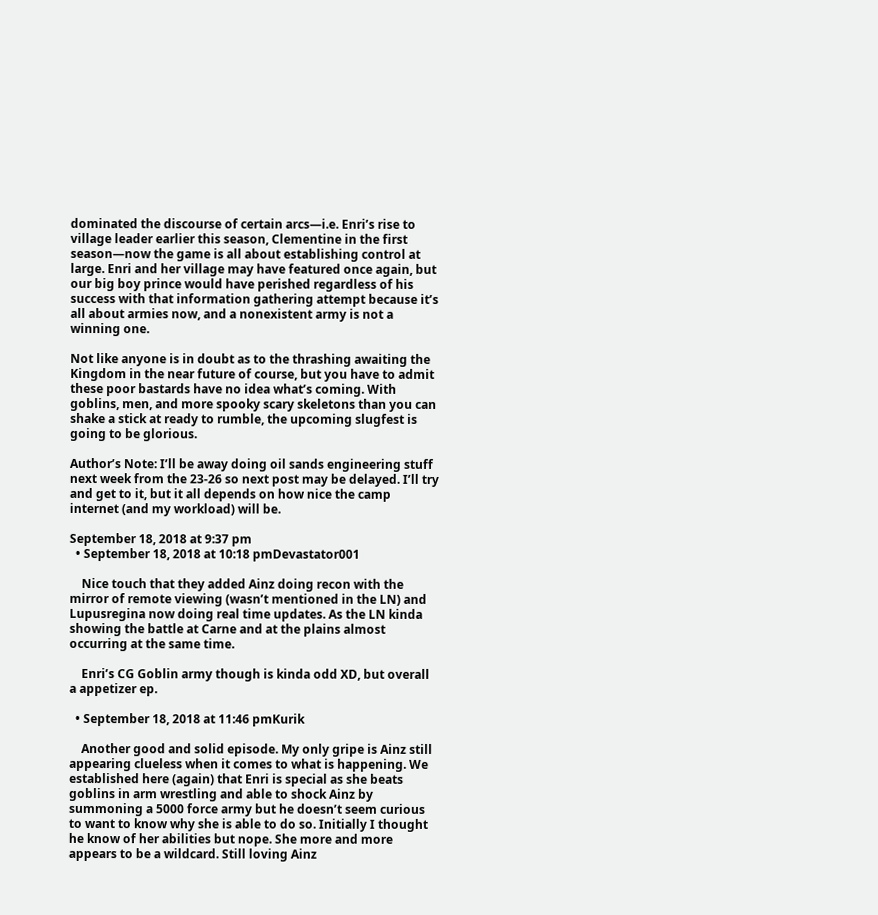dominated the discourse of certain arcs—i.e. Enri’s rise to village leader earlier this season, Clementine in the first season—now the game is all about establishing control at large. Enri and her village may have featured once again, but our big boy prince would have perished regardless of his success with that information gathering attempt because it’s all about armies now, and a nonexistent army is not a winning one.

Not like anyone is in doubt as to the thrashing awaiting the Kingdom in the near future of course, but you have to admit these poor bastards have no idea what’s coming. With goblins, men, and more spooky scary skeletons than you can shake a stick at ready to rumble, the upcoming slugfest is going to be glorious.

Author’s Note: I’ll be away doing oil sands engineering stuff next week from the 23-26 so next post may be delayed. I’ll try and get to it, but it all depends on how nice the camp internet (and my workload) will be.

September 18, 2018 at 9:37 pm
  • September 18, 2018 at 10:18 pmDevastator001

    Nice touch that they added Ainz doing recon with the mirror of remote viewing (wasn’t mentioned in the LN) and Lupusregina now doing real time updates. As the LN kinda showing the battle at Carne and at the plains almost occurring at the same time.

    Enri’s CG Goblin army though is kinda odd XD, but overall a appetizer ep.

  • September 18, 2018 at 11:46 pmKurik

    Another good and solid episode. My only gripe is Ainz still appearing clueless when it comes to what is happening. We established here (again) that Enri is special as she beats goblins in arm wrestling and able to shock Ainz by summoning a 5000 force army but he doesn’t seem curious to want to know why she is able to do so. Initially I thought he know of her abilities but nope. She more and more appears to be a wildcard. Still loving Ainz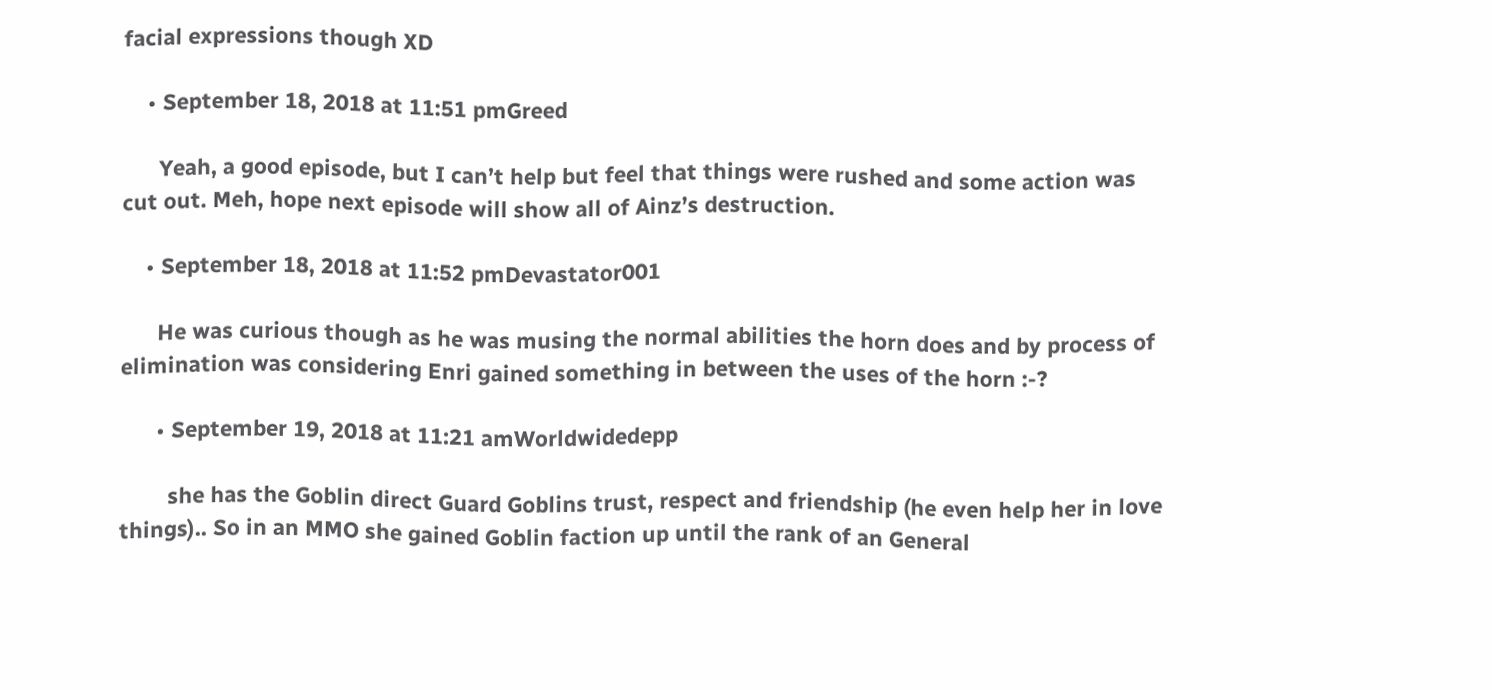facial expressions though XD

    • September 18, 2018 at 11:51 pmGreed

      Yeah, a good episode, but I can’t help but feel that things were rushed and some action was cut out. Meh, hope next episode will show all of Ainz’s destruction.

    • September 18, 2018 at 11:52 pmDevastator001

      He was curious though as he was musing the normal abilities the horn does and by process of elimination was considering Enri gained something in between the uses of the horn :-?

      • September 19, 2018 at 11:21 amWorldwidedepp

        she has the Goblin direct Guard Goblins trust, respect and friendship (he even help her in love things).. So in an MMO she gained Goblin faction up until the rank of an General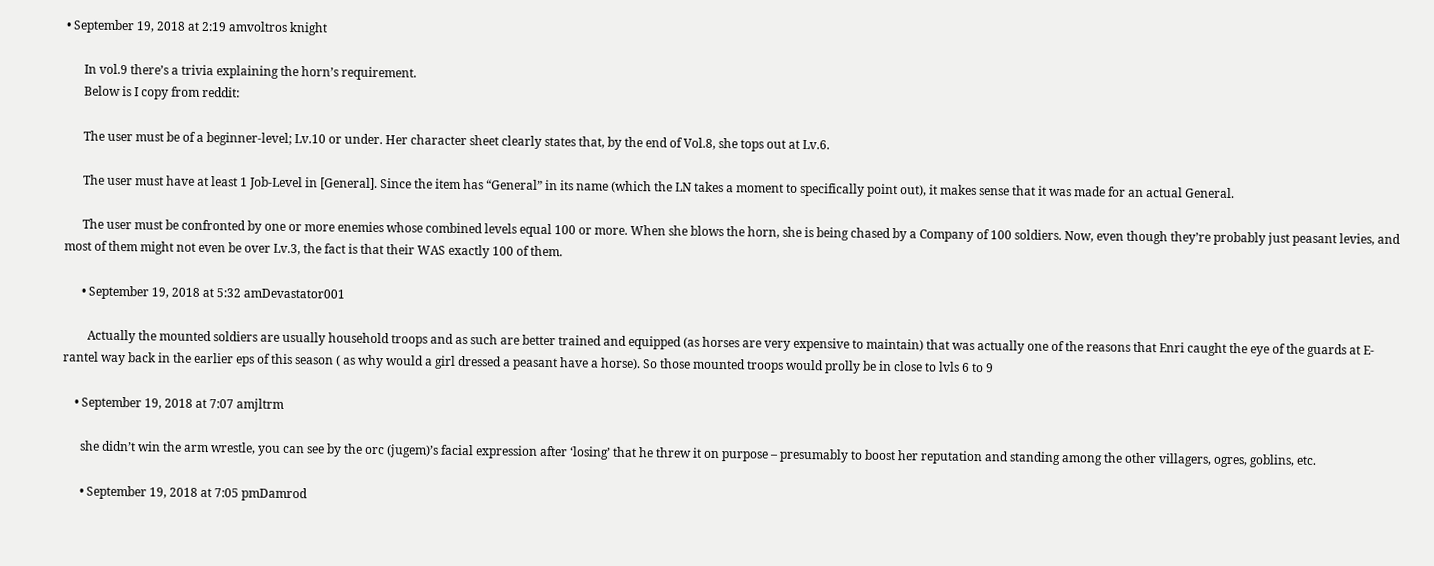• September 19, 2018 at 2:19 amvoltros knight

      In vol.9 there’s a trivia explaining the horn’s requirement.
      Below is I copy from reddit:

      The user must be of a beginner-level; Lv.10 or under. Her character sheet clearly states that, by the end of Vol.8, she tops out at Lv.6.

      The user must have at least 1 Job-Level in [General]. Since the item has “General” in its name (which the LN takes a moment to specifically point out), it makes sense that it was made for an actual General.

      The user must be confronted by one or more enemies whose combined levels equal 100 or more. When she blows the horn, she is being chased by a Company of 100 soldiers. Now, even though they’re probably just peasant levies, and most of them might not even be over Lv.3, the fact is that their WAS exactly 100 of them.

      • September 19, 2018 at 5:32 amDevastator001

        Actually the mounted soldiers are usually household troops and as such are better trained and equipped (as horses are very expensive to maintain) that was actually one of the reasons that Enri caught the eye of the guards at E-rantel way back in the earlier eps of this season ( as why would a girl dressed a peasant have a horse). So those mounted troops would prolly be in close to lvls 6 to 9

    • September 19, 2018 at 7:07 amjltrm

      she didn’t win the arm wrestle, you can see by the orc (jugem)’s facial expression after ‘losing’ that he threw it on purpose – presumably to boost her reputation and standing among the other villagers, ogres, goblins, etc.

      • September 19, 2018 at 7:05 pmDamrod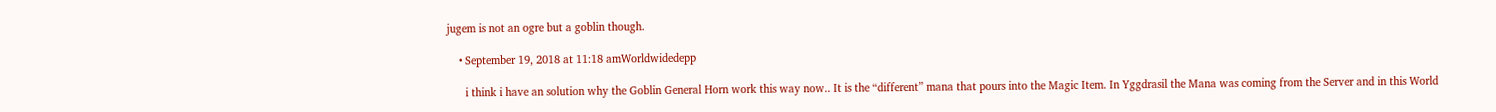jugem is not an ogre but a goblin though.

    • September 19, 2018 at 11:18 amWorldwidedepp

      i think i have an solution why the Goblin General Horn work this way now.. It is the “different” mana that pours into the Magic Item. In Yggdrasil the Mana was coming from the Server and in this World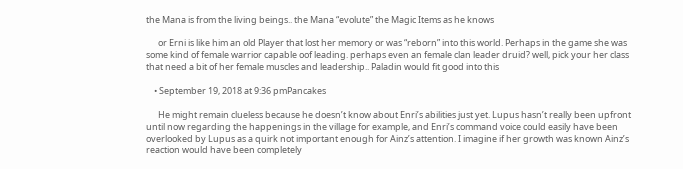the Mana is from the living beings.. the Mana “evolute” the Magic Items as he knows

      or Erni is like him an old Player that lost her memory or was “reborn” into this world. Perhaps in the game she was some kind of female warrior capable oof leading. perhaps even an female clan leader druid? well, pick your her class that need a bit of her female muscles and leadership.. Paladin would fit good into this

    • September 19, 2018 at 9:36 pmPancakes

      He might remain clueless because he doesn’t know about Enri’s abilities just yet. Lupus hasn’t really been upfront until now regarding the happenings in the village for example, and Enri’s command voice could easily have been overlooked by Lupus as a quirk not important enough for Ainz’s attention. I imagine if her growth was known Ainz’s reaction would have been completely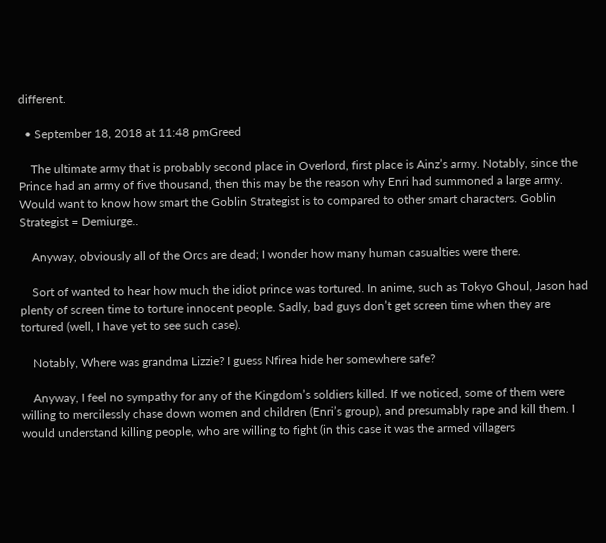different.

  • September 18, 2018 at 11:48 pmGreed

    The ultimate army that is probably second place in Overlord, first place is Ainz’s army. Notably, since the Prince had an army of five thousand, then this may be the reason why Enri had summoned a large army. Would want to know how smart the Goblin Strategist is to compared to other smart characters. Goblin Strategist = Demiurge..

    Anyway, obviously all of the Orcs are dead; I wonder how many human casualties were there.

    Sort of wanted to hear how much the idiot prince was tortured. In anime, such as Tokyo Ghoul, Jason had plenty of screen time to torture innocent people. Sadly, bad guys don’t get screen time when they are tortured (well, I have yet to see such case).

    Notably, Where was grandma Lizzie? I guess Nfirea hide her somewhere safe?

    Anyway, I feel no sympathy for any of the Kingdom’s soldiers killed. If we noticed, some of them were willing to mercilessly chase down women and children (Enri’s group), and presumably rape and kill them. I would understand killing people, who are willing to fight (in this case it was the armed villagers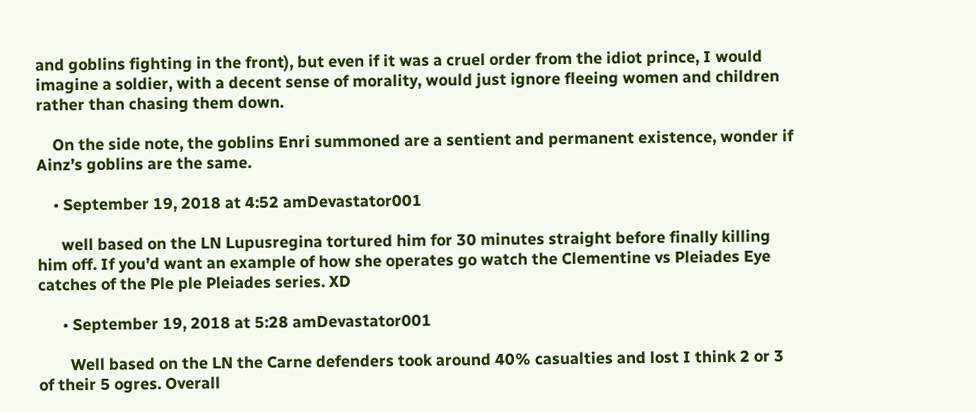and goblins fighting in the front), but even if it was a cruel order from the idiot prince, I would imagine a soldier, with a decent sense of morality, would just ignore fleeing women and children rather than chasing them down.

    On the side note, the goblins Enri summoned are a sentient and permanent existence, wonder if Ainz’s goblins are the same.

    • September 19, 2018 at 4:52 amDevastator001

      well based on the LN Lupusregina tortured him for 30 minutes straight before finally killing him off. If you’d want an example of how she operates go watch the Clementine vs Pleiades Eye catches of the Ple ple Pleiades series. XD

      • September 19, 2018 at 5:28 amDevastator001

        Well based on the LN the Carne defenders took around 40% casualties and lost I think 2 or 3 of their 5 ogres. Overall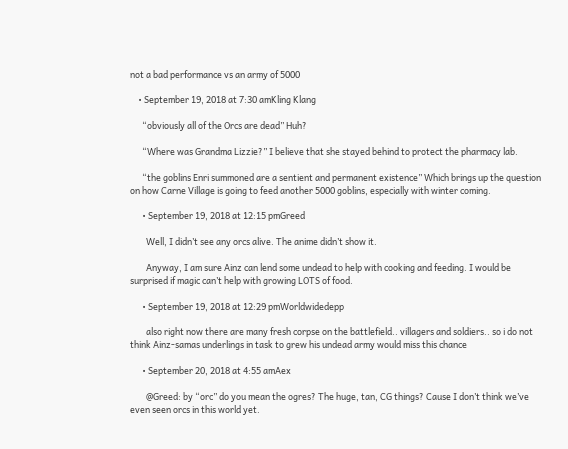not a bad performance vs an army of 5000

    • September 19, 2018 at 7:30 amKling Klang

      “obviously all of the Orcs are dead” Huh?

      “Where was Grandma Lizzie?” I believe that she stayed behind to protect the pharmacy lab.

      “the goblins Enri summoned are a sentient and permanent existence” Which brings up the question on how Carne Village is going to feed another 5000 goblins, especially with winter coming.

      • September 19, 2018 at 12:15 pmGreed

        Well, I didn’t see any orcs alive. The anime didn’t show it.

        Anyway, I am sure Ainz can lend some undead to help with cooking and feeding. I would be surprised if magic can’t help with growing LOTS of food.

      • September 19, 2018 at 12:29 pmWorldwidedepp

        also right now there are many fresh corpse on the battlefield.. villagers and soldiers.. so i do not think Ainz-samas underlings in task to grew his undead army would miss this chance

      • September 20, 2018 at 4:55 amAex

        @Greed: by “orc” do you mean the ogres? The huge, tan, CG things? Cause I don’t think we’ve even seen orcs in this world yet.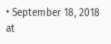• September 18, 2018 at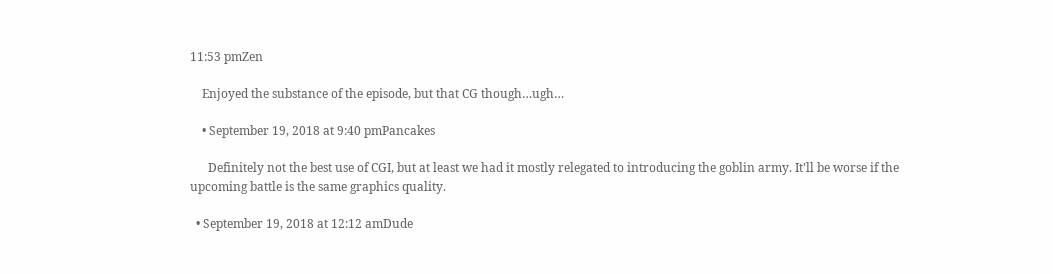11:53 pmZen

    Enjoyed the substance of the episode, but that CG though…ugh…

    • September 19, 2018 at 9:40 pmPancakes

      Definitely not the best use of CGI, but at least we had it mostly relegated to introducing the goblin army. It’ll be worse if the upcoming battle is the same graphics quality.

  • September 19, 2018 at 12:12 amDude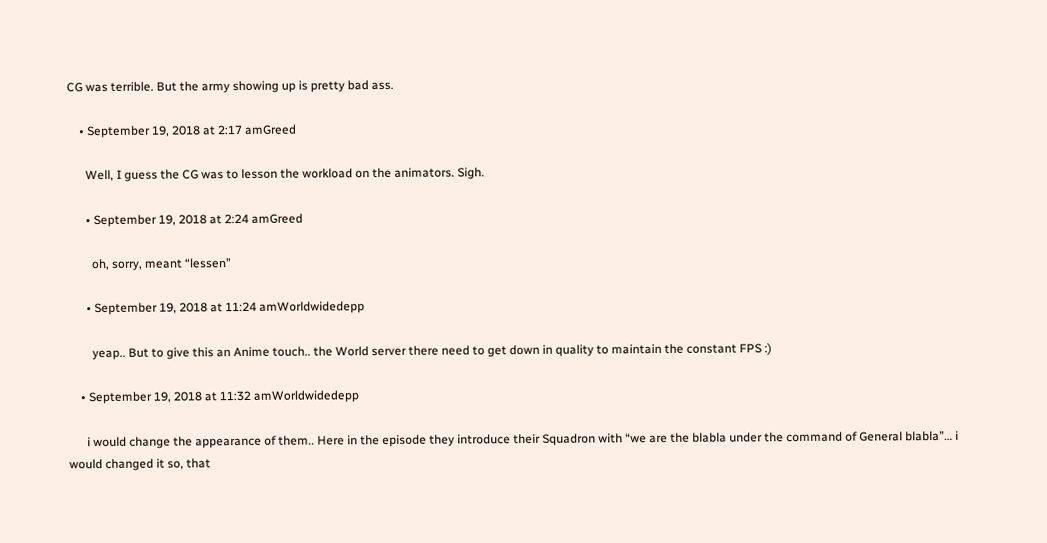CG was terrible. But the army showing up is pretty bad ass.

    • September 19, 2018 at 2:17 amGreed

      Well, I guess the CG was to lesson the workload on the animators. Sigh.

      • September 19, 2018 at 2:24 amGreed

        oh, sorry, meant “lessen”

      • September 19, 2018 at 11:24 amWorldwidedepp

        yeap.. But to give this an Anime touch.. the World server there need to get down in quality to maintain the constant FPS :)

    • September 19, 2018 at 11:32 amWorldwidedepp

      i would change the appearance of them.. Here in the episode they introduce their Squadron with “we are the blabla under the command of General blabla”… i would changed it so, that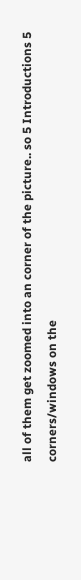all of them get zoomed into an corner of the picture.. so 5 Introductions 5 corners/windows on the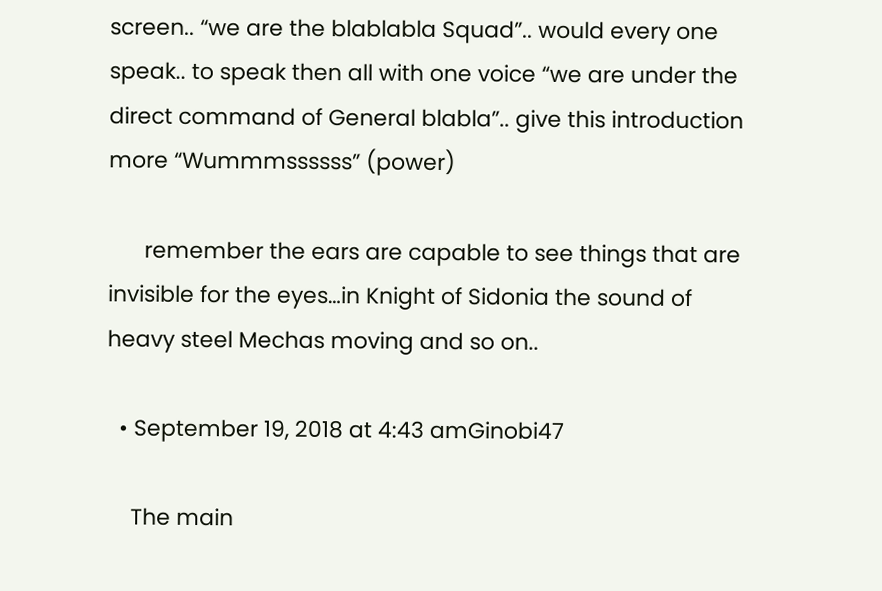screen.. “we are the blablabla Squad”.. would every one speak.. to speak then all with one voice “we are under the direct command of General blabla”.. give this introduction more “Wummmssssss” (power)

      remember the ears are capable to see things that are invisible for the eyes…in Knight of Sidonia the sound of heavy steel Mechas moving and so on..

  • September 19, 2018 at 4:43 amGinobi47

    The main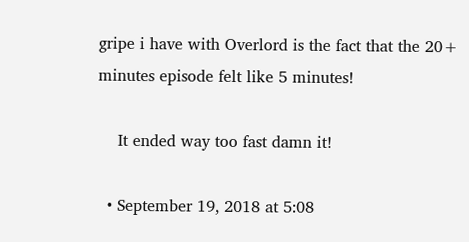gripe i have with Overlord is the fact that the 20+ minutes episode felt like 5 minutes!

    It ended way too fast damn it!

  • September 19, 2018 at 5:08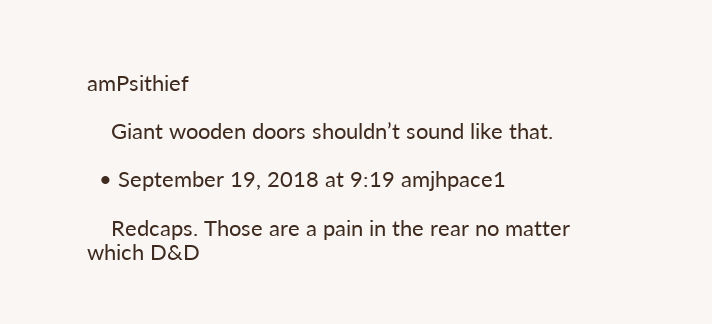amPsithief

    Giant wooden doors shouldn’t sound like that.

  • September 19, 2018 at 9:19 amjhpace1

    Redcaps. Those are a pain in the rear no matter which D&D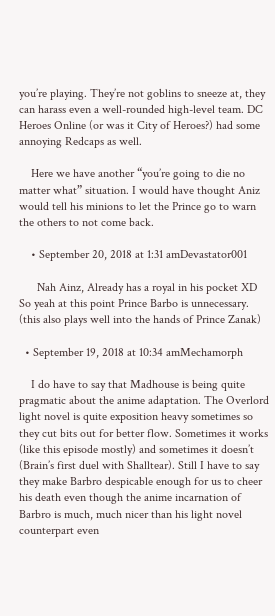you’re playing. They’re not goblins to sneeze at, they can harass even a well-rounded high-level team. DC Heroes Online (or was it City of Heroes?) had some annoying Redcaps as well.

    Here we have another “you’re going to die no matter what” situation. I would have thought Aniz would tell his minions to let the Prince go to warn the others to not come back.

    • September 20, 2018 at 1:31 amDevastator001

      Nah Ainz, Already has a royal in his pocket XD So yeah at this point Prince Barbo is unnecessary. (this also plays well into the hands of Prince Zanak)

  • September 19, 2018 at 10:34 amMechamorph

    I do have to say that Madhouse is being quite pragmatic about the anime adaptation. The Overlord light novel is quite exposition heavy sometimes so they cut bits out for better flow. Sometimes it works (like this episode mostly) and sometimes it doesn’t (Brain’s first duel with Shalltear). Still I have to say they make Barbro despicable enough for us to cheer his death even though the anime incarnation of Barbro is much, much nicer than his light novel counterpart even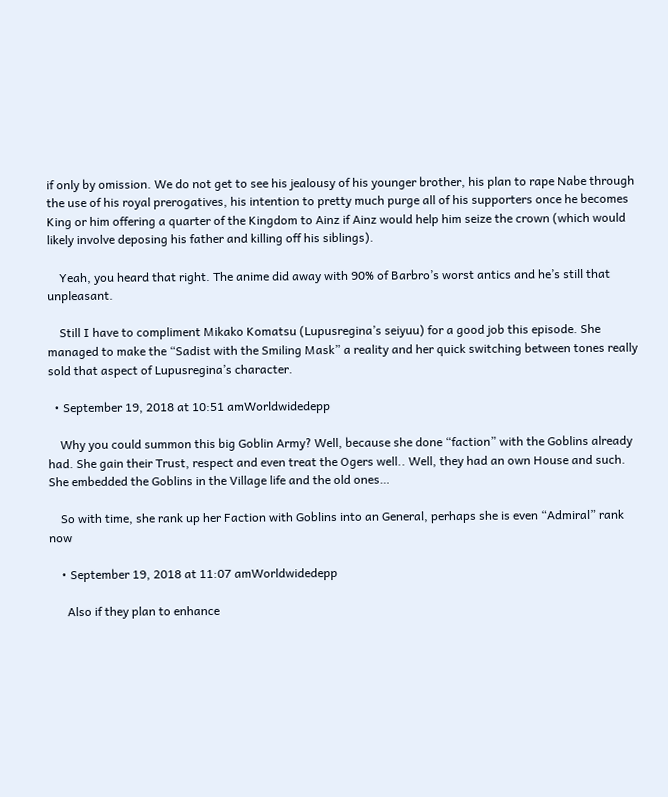if only by omission. We do not get to see his jealousy of his younger brother, his plan to rape Nabe through the use of his royal prerogatives, his intention to pretty much purge all of his supporters once he becomes King or him offering a quarter of the Kingdom to Ainz if Ainz would help him seize the crown (which would likely involve deposing his father and killing off his siblings).

    Yeah, you heard that right. The anime did away with 90% of Barbro’s worst antics and he’s still that unpleasant.

    Still I have to compliment Mikako Komatsu (Lupusregina’s seiyuu) for a good job this episode. She managed to make the “Sadist with the Smiling Mask” a reality and her quick switching between tones really sold that aspect of Lupusregina’s character.

  • September 19, 2018 at 10:51 amWorldwidedepp

    Why you could summon this big Goblin Army? Well, because she done “faction” with the Goblins already had. She gain their Trust, respect and even treat the Ogers well.. Well, they had an own House and such. She embedded the Goblins in the Village life and the old ones…

    So with time, she rank up her Faction with Goblins into an General, perhaps she is even “Admiral” rank now

    • September 19, 2018 at 11:07 amWorldwidedepp

      Also if they plan to enhance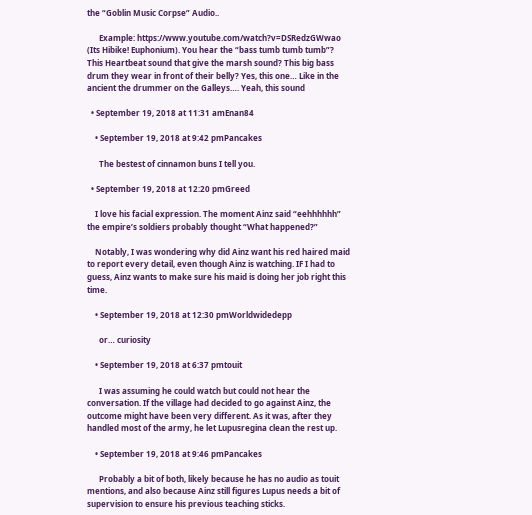the “Goblin Music Corpse” Audio..

      Example: https://www.youtube.com/watch?v=DSRedzGWwao (Its Hibike! Euphonium). You hear the “bass tumb tumb tumb”? This Heartbeat sound that give the marsh sound? This big bass drum they wear in front of their belly? Yes, this one… Like in the ancient the drummer on the Galleys…. Yeah, this sound

  • September 19, 2018 at 11:31 amEnan84

    • September 19, 2018 at 9:42 pmPancakes

      The bestest of cinnamon buns I tell you.

  • September 19, 2018 at 12:20 pmGreed

    I love his facial expression. The moment Ainz said “eehhhhhh” the empire’s soldiers probably thought “What happened?”

    Notably, I was wondering why did Ainz want his red haired maid to report every detail, even though Ainz is watching. IF I had to guess, Ainz wants to make sure his maid is doing her job right this time.

    • September 19, 2018 at 12:30 pmWorldwidedepp

      or… curiosity

    • September 19, 2018 at 6:37 pmtouit

      I was assuming he could watch but could not hear the conversation. If the village had decided to go against Ainz, the outcome might have been very different. As it was, after they handled most of the army, he let Lupusregina clean the rest up.

    • September 19, 2018 at 9:46 pmPancakes

      Probably a bit of both, likely because he has no audio as touit mentions, and also because Ainz still figures Lupus needs a bit of supervision to ensure his previous teaching sticks.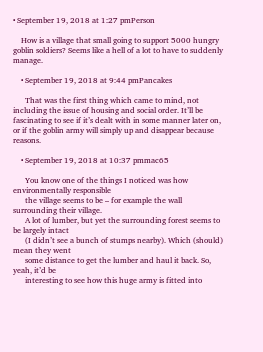• September 19, 2018 at 1:27 pmPerson

    How is a village that small going to support 5000 hungry goblin soldiers? Seems like a hell of a lot to have to suddenly manage.

    • September 19, 2018 at 9:44 pmPancakes

      That was the first thing which came to mind, not including the issue of housing and social order. It’ll be fascinating to see if it’s dealt with in some manner later on, or if the goblin army will simply up and disappear because reasons.

    • September 19, 2018 at 10:37 pmmac65

      You know one of the things I noticed was how environmentally responsible
      the village seems to be – for example the wall surrounding their village.
      A lot of lumber, but yet the surrounding forest seems to be largely intact
      (I didn’t see a bunch of stumps nearby). Which (should) mean they went
      some distance to get the lumber and haul it back. So, yeah, it’d be
      interesting to see how this huge army is fitted into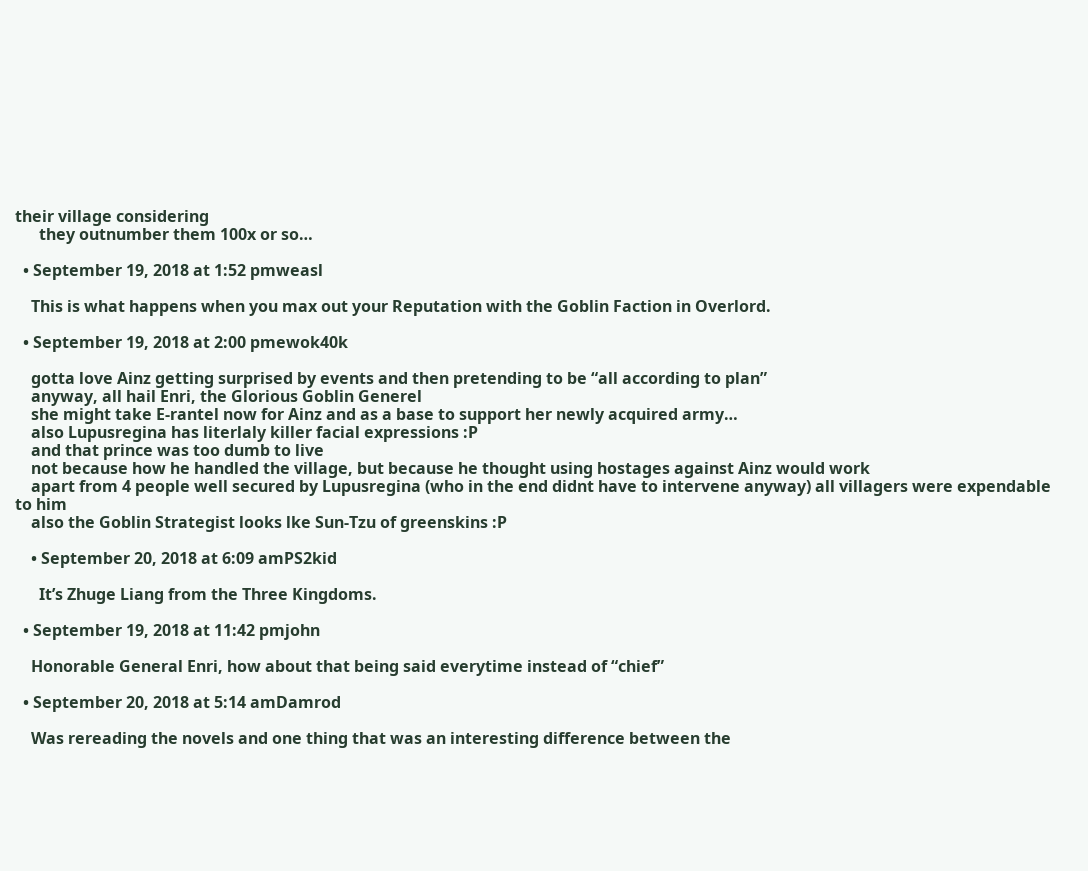their village considering
      they outnumber them 100x or so…

  • September 19, 2018 at 1:52 pmweasl

    This is what happens when you max out your Reputation with the Goblin Faction in Overlord.

  • September 19, 2018 at 2:00 pmewok40k

    gotta love Ainz getting surprised by events and then pretending to be “all according to plan”
    anyway, all hail Enri, the Glorious Goblin Generel
    she might take E-rantel now for Ainz and as a base to support her newly acquired army…
    also Lupusregina has literlaly killer facial expressions :P
    and that prince was too dumb to live
    not because how he handled the village, but because he thought using hostages against Ainz would work
    apart from 4 people well secured by Lupusregina (who in the end didnt have to intervene anyway) all villagers were expendable to him
    also the Goblin Strategist looks lke Sun-Tzu of greenskins :P

    • September 20, 2018 at 6:09 amPS2kid

      It’s Zhuge Liang from the Three Kingdoms.

  • September 19, 2018 at 11:42 pmjohn

    Honorable General Enri, how about that being said everytime instead of “chief”

  • September 20, 2018 at 5:14 amDamrod

    Was rereading the novels and one thing that was an interesting difference between the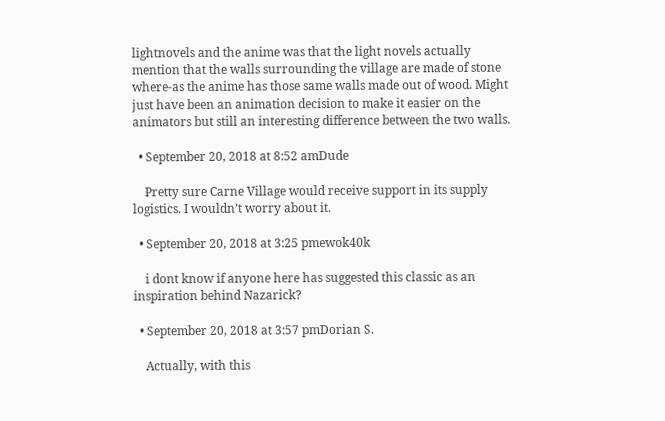lightnovels and the anime was that the light novels actually mention that the walls surrounding the village are made of stone where-as the anime has those same walls made out of wood. Might just have been an animation decision to make it easier on the animators but still an interesting difference between the two walls.

  • September 20, 2018 at 8:52 amDude

    Pretty sure Carne Village would receive support in its supply logistics. I wouldn’t worry about it.

  • September 20, 2018 at 3:25 pmewok40k

    i dont know if anyone here has suggested this classic as an inspiration behind Nazarick?

  • September 20, 2018 at 3:57 pmDorian S.

    Actually, with this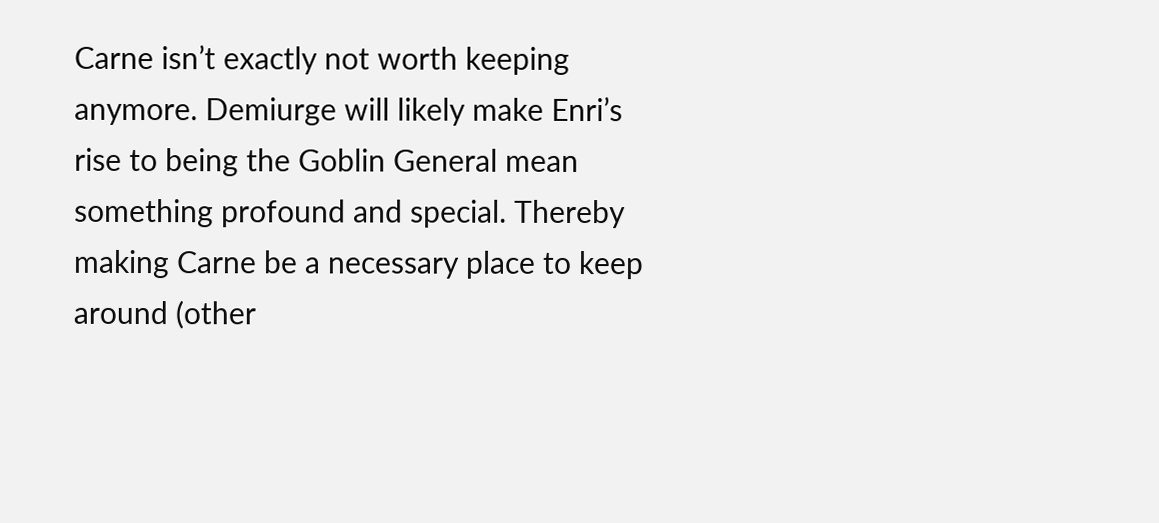Carne isn’t exactly not worth keeping anymore. Demiurge will likely make Enri’s rise to being the Goblin General mean something profound and special. Thereby making Carne be a necessary place to keep around (other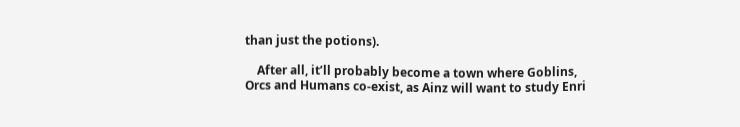than just the potions).

    After all, it’ll probably become a town where Goblins, Orcs and Humans co-exist, as Ainz will want to study Enri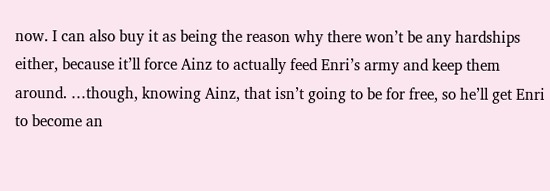now. I can also buy it as being the reason why there won’t be any hardships either, because it’ll force Ainz to actually feed Enri’s army and keep them around. …though, knowing Ainz, that isn’t going to be for free, so he’ll get Enri to become an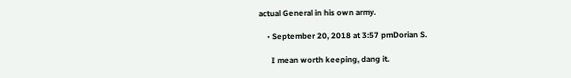actual General in his own army.

    • September 20, 2018 at 3:57 pmDorian S.

      I mean worth keeping, dang it.